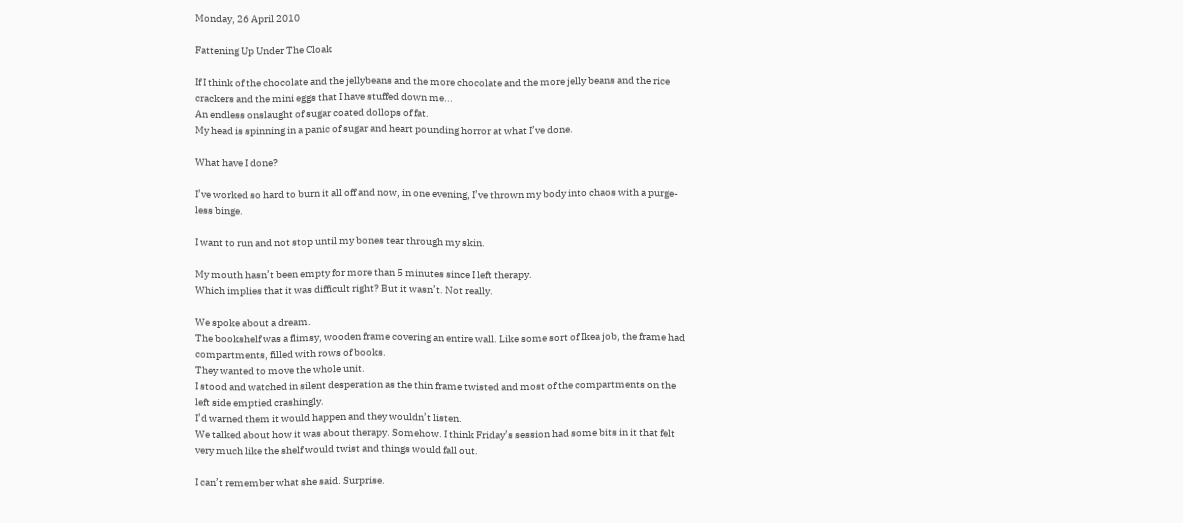Monday, 26 April 2010

Fattening Up Under The Cloak

If I think of the chocolate and the jellybeans and the more chocolate and the more jelly beans and the rice crackers and the mini eggs that I have stuffed down me...
An endless onslaught of sugar coated dollops of fat.
My head is spinning in a panic of sugar and heart pounding horror at what I’ve done.

What have I done?

I’ve worked so hard to burn it all off and now, in one evening, I’ve thrown my body into chaos with a purge-less binge.

I want to run and not stop until my bones tear through my skin.

My mouth hasn’t been empty for more than 5 minutes since I left therapy.
Which implies that it was difficult right? But it wasn’t. Not really.

We spoke about a dream.
The bookshelf was a flimsy, wooden frame covering an entire wall. Like some sort of Ikea job, the frame had compartments, filled with rows of books.
They wanted to move the whole unit.
I stood and watched in silent desperation as the thin frame twisted and most of the compartments on the left side emptied crashingly.
I’d warned them it would happen and they wouldn’t listen.
We talked about how it was about therapy. Somehow. I think Friday’s session had some bits in it that felt very much like the shelf would twist and things would fall out.

I can’t remember what she said. Surprise.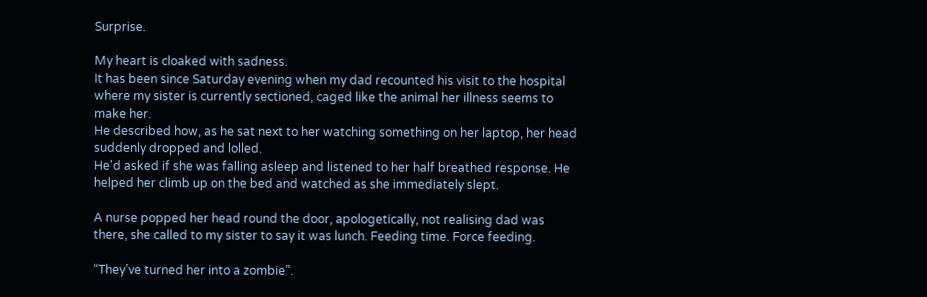Surprise.

My heart is cloaked with sadness.
It has been since Saturday evening when my dad recounted his visit to the hospital where my sister is currently sectioned, caged like the animal her illness seems to make her.
He described how, as he sat next to her watching something on her laptop, her head suddenly dropped and lolled.
He'd asked if she was falling asleep and listened to her half breathed response. He helped her climb up on the bed and watched as she immediately slept.

A nurse popped her head round the door, apologetically, not realising dad was there, she called to my sister to say it was lunch. Feeding time. Force feeding.

“They’ve turned her into a zombie”.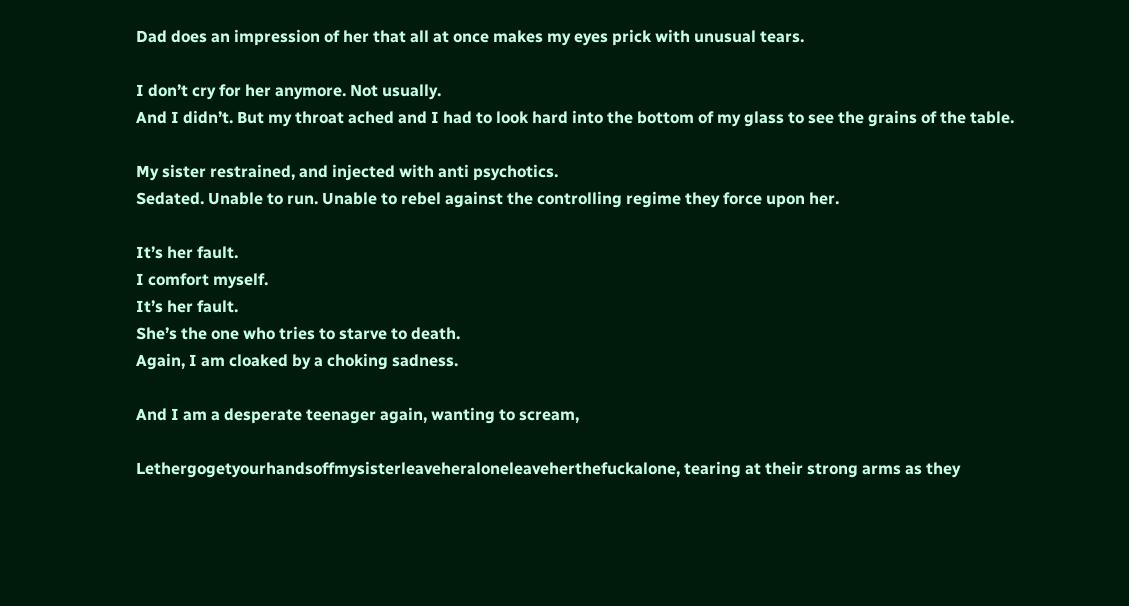Dad does an impression of her that all at once makes my eyes prick with unusual tears.

I don’t cry for her anymore. Not usually.
And I didn’t. But my throat ached and I had to look hard into the bottom of my glass to see the grains of the table.

My sister restrained, and injected with anti psychotics.
Sedated. Unable to run. Unable to rebel against the controlling regime they force upon her.

It’s her fault.
I comfort myself.
It’s her fault.
She’s the one who tries to starve to death.
Again, I am cloaked by a choking sadness.

And I am a desperate teenager again, wanting to scream,

Lethergogetyourhandsoffmysisterleaveheraloneleaveherthefuckalone, tearing at their strong arms as they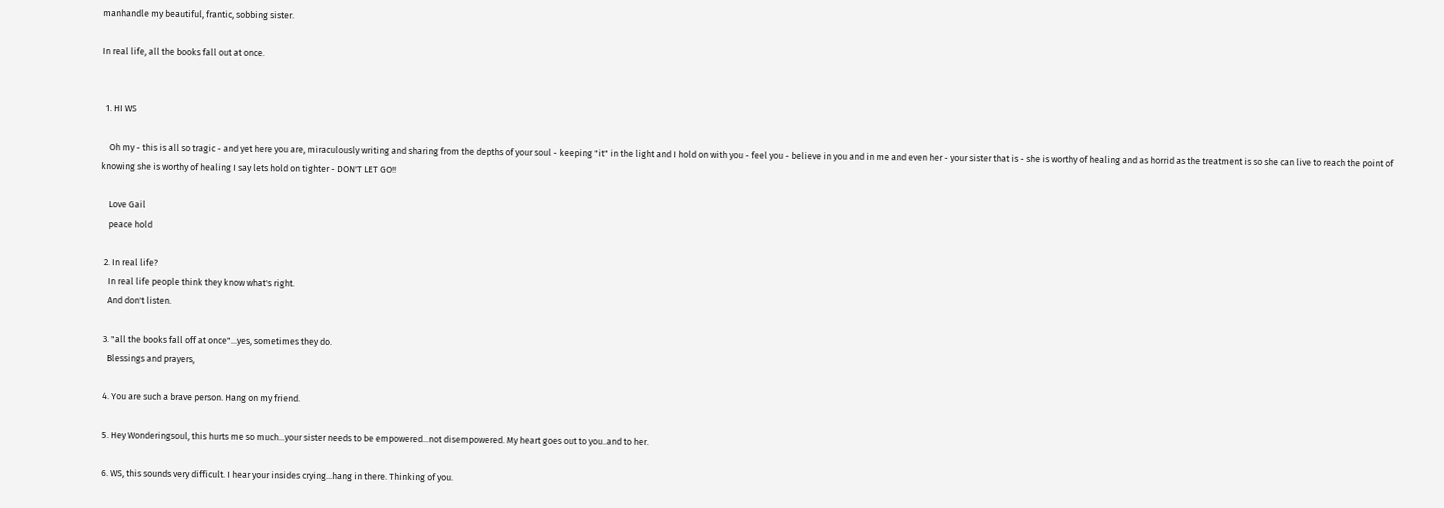manhandle my beautiful, frantic, sobbing sister.

In real life, all the books fall out at once.


  1. HI WS

    Oh my - this is all so tragic - and yet here you are, miraculously writing and sharing from the depths of your soul - keeping "it" in the light and I hold on with you - feel you - believe in you and in me and even her - your sister that is - she is worthy of healing and as horrid as the treatment is so she can live to reach the point of knowing she is worthy of healing I say lets hold on tighter - DON'T LET GO!!

    Love Gail
    peace hold

  2. In real life?
    In real life people think they know what's right.
    And don't listen.

  3. "all the books fall off at once"...yes, sometimes they do.
    Blessings and prayers,

  4. You are such a brave person. Hang on my friend.

  5. Hey Wonderingsoul, this hurts me so much...your sister needs to be empowered...not disempowered. My heart goes out to you..and to her.

  6. WS, this sounds very difficult. I hear your insides crying...hang in there. Thinking of you.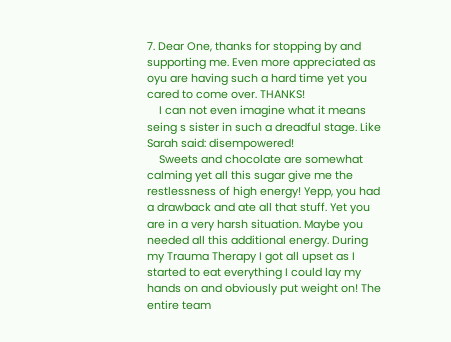7. Dear One, thanks for stopping by and supporting me. Even more appreciated as oyu are having such a hard time yet you cared to come over. THANKS!
    I can not even imagine what it means seing s sister in such a dreadful stage. Like Sarah said: disempowered!
    Sweets and chocolate are somewhat calming yet all this sugar give me the restlessness of high energy! Yepp, you had a drawback and ate all that stuff. Yet you are in a very harsh situation. Maybe you needed all this additional energy. During my Trauma Therapy I got all upset as I started to eat everything I could lay my hands on and obviously put weight on! The entire team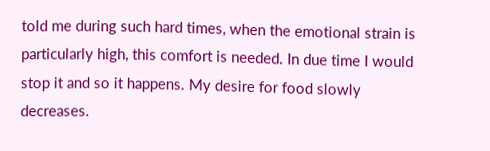told me during such hard times, when the emotional strain is particularly high, this comfort is needed. In due time I would stop it and so it happens. My desire for food slowly decreases.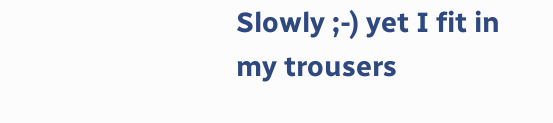Slowly ;-) yet I fit in my trousers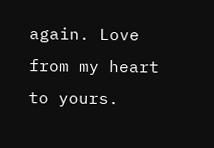again. Love from my heart to yours.